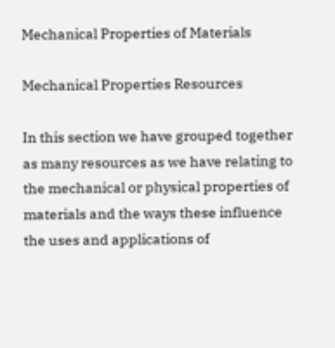Mechanical Properties of Materials

Mechanical Properties Resources

In this section we have grouped together as many resources as we have relating to the mechanical or physical properties of materials and the ways these influence the uses and applications of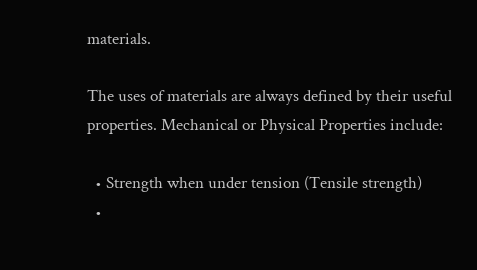materials.

The uses of materials are always defined by their useful properties. Mechanical or Physical Properties include:

  • Strength when under tension (Tensile strength)
  •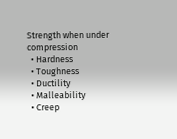Strength when under compression
  • Hardness
  • Toughness
  • Ductility
  • Malleability
  • Creep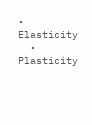• Elasticity
  • Plasticity